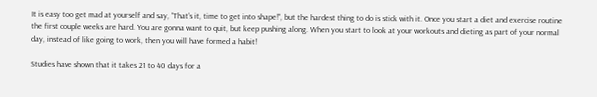It is easy too get mad at yourself and say, “That’s it, time to get into shape!”, but the hardest thing to do is stick with it. Once you start a diet and exercise routine the first couple weeks are hard. You are gonna want to quit, but keep pushing along. When you start to look at your workouts and dieting as part of your normal day, instead of like going to work, then you will have formed a habit!

Studies have shown that it takes 21 to 40 days for a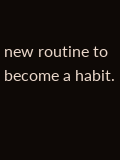new routine to become a habit.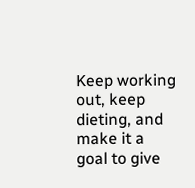Keep working out, keep dieting, and make it a goal to give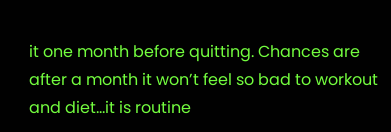it one month before quitting. Chances are after a month it won’t feel so bad to workout and diet…it is routine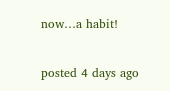now…a habit!

posted 4 days ago